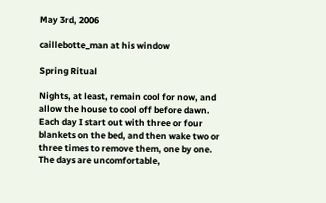May 3rd, 2006

caillebotte_man at his window

Spring Ritual

Nights, at least, remain cool for now, and allow the house to cool off before dawn. Each day I start out with three or four blankets on the bed, and then wake two or three times to remove them, one by one. The days are uncomfortable,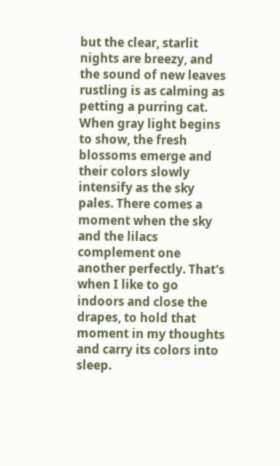but the clear, starlit nights are breezy, and the sound of new leaves rustling is as calming as petting a purring cat. When gray light begins to show, the fresh blossoms emerge and their colors slowly intensify as the sky pales. There comes a moment when the sky and the lilacs complement one another perfectly. That's when I like to go indoors and close the drapes, to hold that moment in my thoughts and carry its colors into sleep.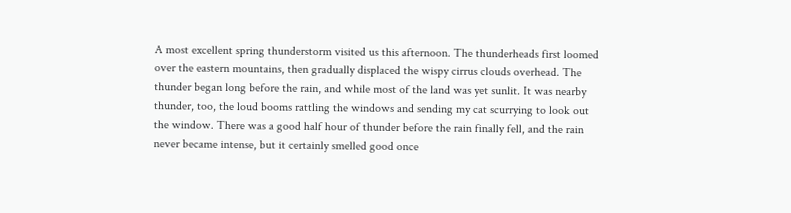A most excellent spring thunderstorm visited us this afternoon. The thunderheads first loomed over the eastern mountains, then gradually displaced the wispy cirrus clouds overhead. The thunder began long before the rain, and while most of the land was yet sunlit. It was nearby thunder, too, the loud booms rattling the windows and sending my cat scurrying to look out the window. There was a good half hour of thunder before the rain finally fell, and the rain never became intense, but it certainly smelled good once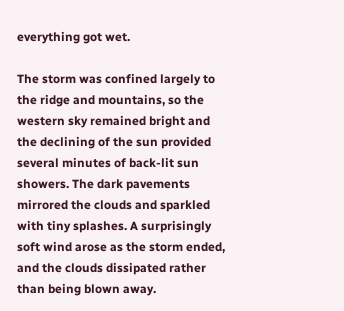everything got wet.

The storm was confined largely to the ridge and mountains, so the western sky remained bright and the declining of the sun provided several minutes of back-lit sun showers. The dark pavements mirrored the clouds and sparkled with tiny splashes. A surprisingly soft wind arose as the storm ended, and the clouds dissipated rather than being blown away.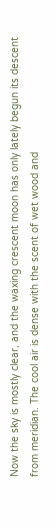Now the sky is mostly clear, and the waxing crescent moon has only lately begun its descent from meridian. The cool air is dense with the scent of wet wood and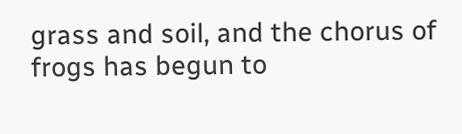grass and soil, and the chorus of frogs has begun to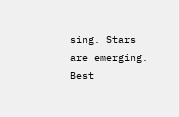sing. Stars are emerging. Best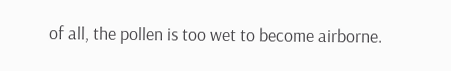of all, the pollen is too wet to become airborne.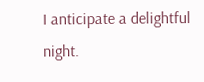I anticipate a delightful night.